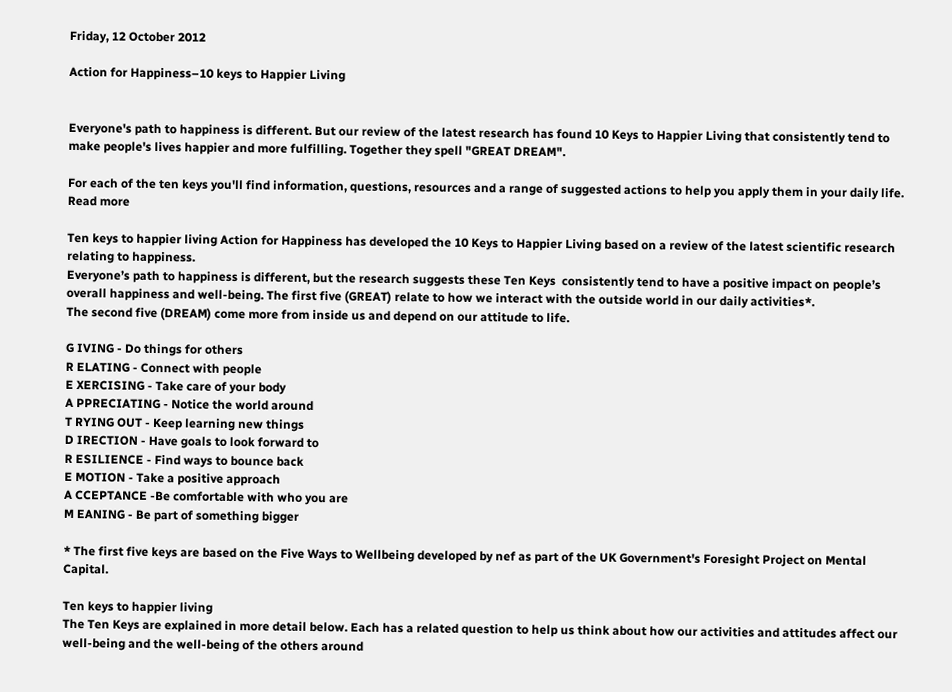Friday, 12 October 2012

Action for Happiness–10 keys to Happier Living


Everyone's path to happiness is different. But our review of the latest research has found 10 Keys to Happier Living that consistently tend to make people's lives happier and more fulfilling. Together they spell "GREAT DREAM".

For each of the ten keys you'll find information, questions, resources and a range of suggested actions to help you apply them in your daily life. Read more

Ten keys to happier living Action for Happiness has developed the 10 Keys to Happier Living based on a review of the latest scientific research relating to happiness.
Everyone’s path to happiness is different, but the research suggests these Ten Keys  consistently tend to have a positive impact on people’s overall happiness and well-being. The first five (GREAT) relate to how we interact with the outside world in our daily activities*.
The second five (DREAM) come more from inside us and depend on our attitude to life.

G IVING - Do things for others
R ELATING - Connect with people
E XERCISING - Take care of your body
A PPRECIATING - Notice the world around
T RYING OUT - Keep learning new things
D IRECTION - Have goals to look forward to
R ESILIENCE - Find ways to bounce back
E MOTION - Take a positive approach
A CCEPTANCE -Be comfortable with who you are
M EANING - Be part of something bigger

* The first five keys are based on the Five Ways to Wellbeing developed by nef as part of the UK Government's Foresight Project on Mental Capital.

Ten keys to happier living
The Ten Keys are explained in more detail below. Each has a related question to help us think about how our activities and attitudes affect our well-being and the well-being of the others around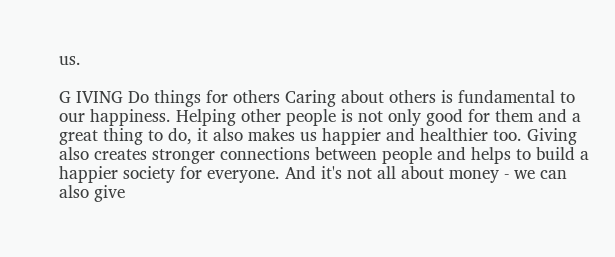us.

G IVING Do things for others Caring about others is fundamental to our happiness. Helping other people is not only good for them and a great thing to do, it also makes us happier and healthier too. Giving also creates stronger connections between people and helps to build a happier society for everyone. And it's not all about money - we can also give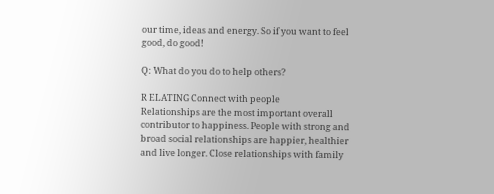our time, ideas and energy. So if you want to feel good, do good!

Q: What do you do to help others?

R ELATING Connect with people
Relationships are the most important overall contributor to happiness. People with strong and broad social relationships are happier, healthier and live longer. Close relationships with family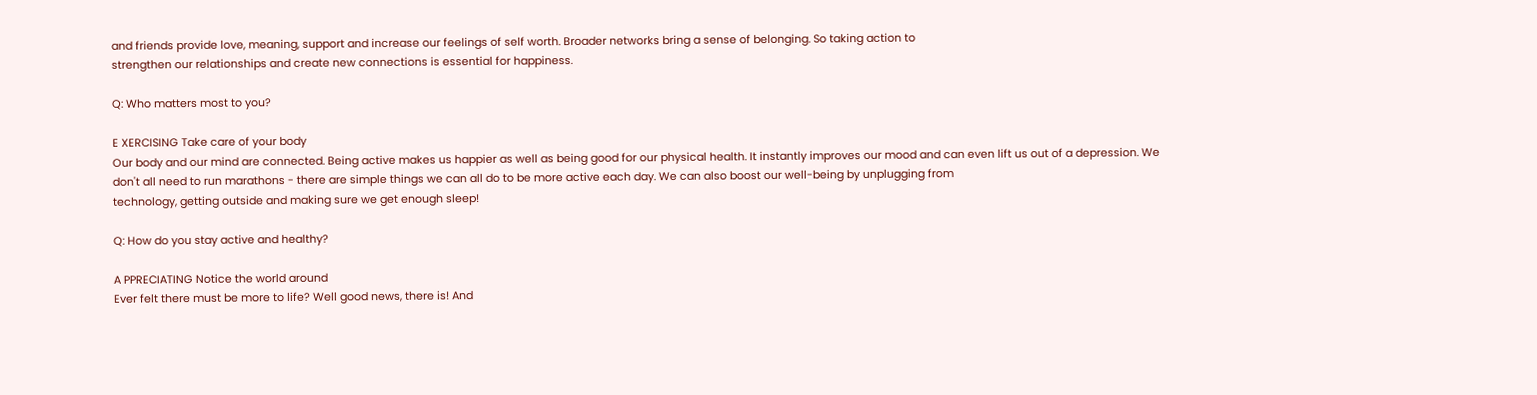and friends provide love, meaning, support and increase our feelings of self worth. Broader networks bring a sense of belonging. So taking action to
strengthen our relationships and create new connections is essential for happiness.

Q: Who matters most to you?

E XERCISING Take care of your body
Our body and our mind are connected. Being active makes us happier as well as being good for our physical health. It instantly improves our mood and can even lift us out of a depression. We don't all need to run marathons - there are simple things we can all do to be more active each day. We can also boost our well-being by unplugging from
technology, getting outside and making sure we get enough sleep!

Q: How do you stay active and healthy?

A PPRECIATING Notice the world around
Ever felt there must be more to life? Well good news, there is! And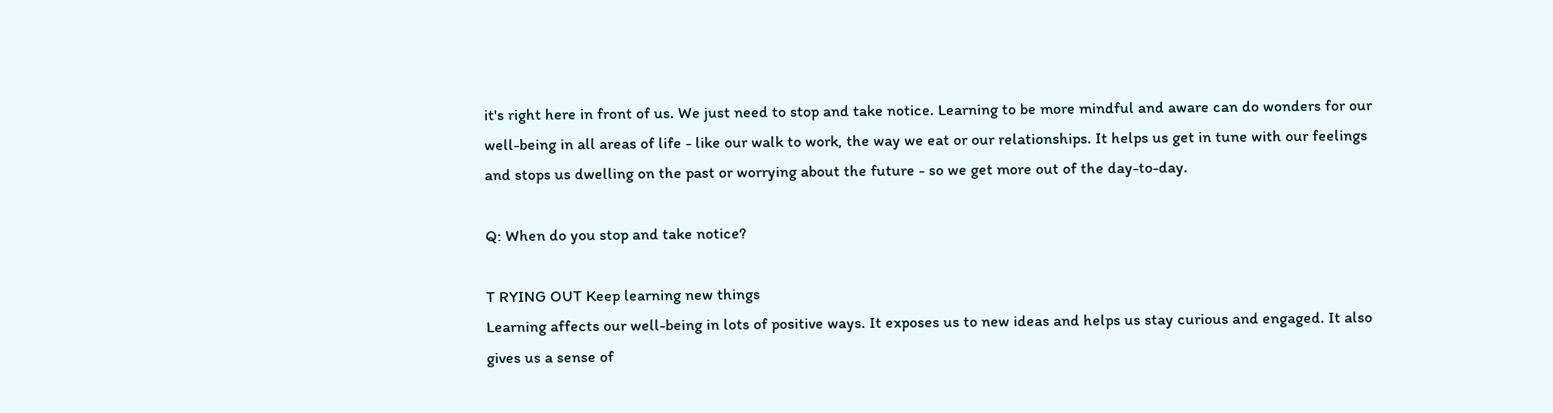it's right here in front of us. We just need to stop and take notice. Learning to be more mindful and aware can do wonders for our well-being in all areas of life - like our walk to work, the way we eat or our relationships. It helps us get in tune with our feelings and stops us dwelling on the past or worrying about the future - so we get more out of the day-to-day.

Q: When do you stop and take notice?

T RYING OUT Keep learning new things
Learning affects our well-being in lots of positive ways. It exposes us to new ideas and helps us stay curious and engaged. It also gives us a sense of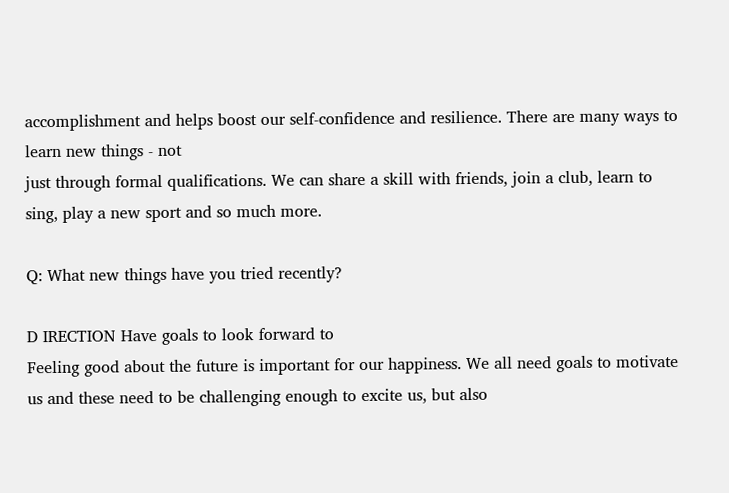accomplishment and helps boost our self-confidence and resilience. There are many ways to learn new things - not
just through formal qualifications. We can share a skill with friends, join a club, learn to sing, play a new sport and so much more.

Q: What new things have you tried recently?

D IRECTION Have goals to look forward to
Feeling good about the future is important for our happiness. We all need goals to motivate us and these need to be challenging enough to excite us, but also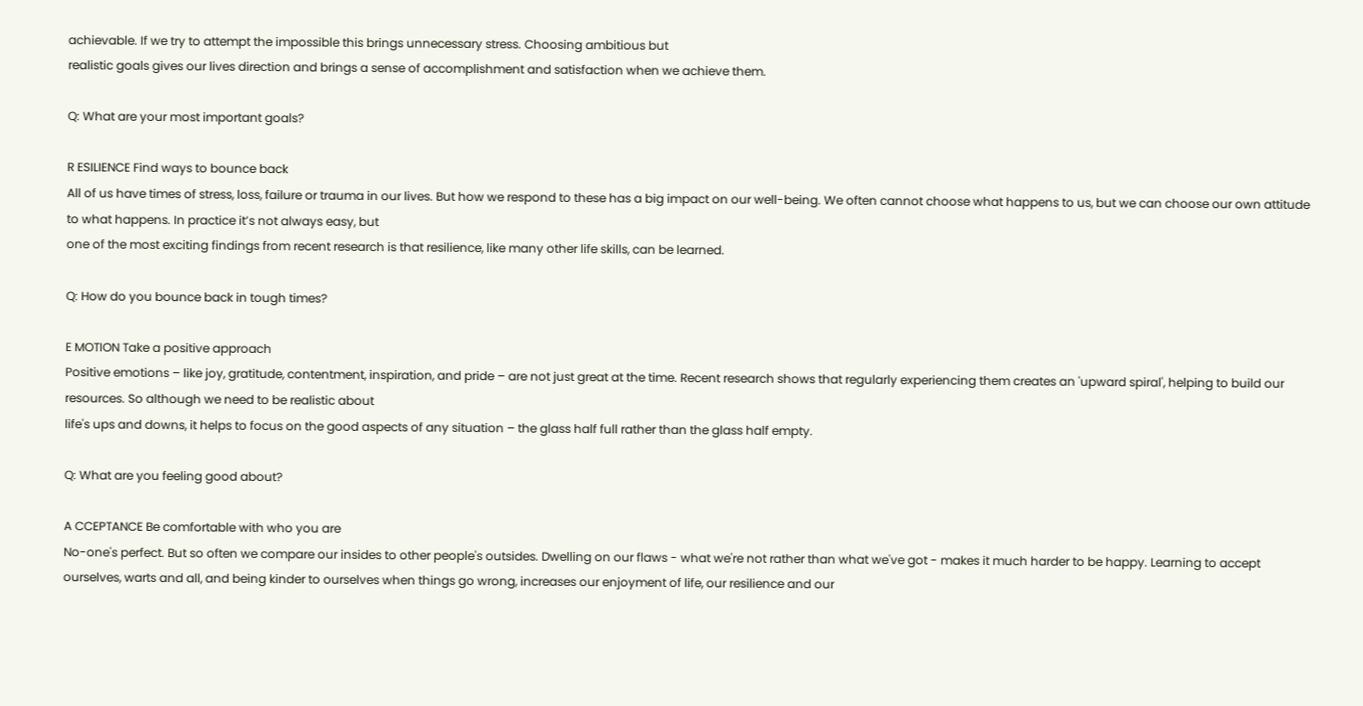achievable. If we try to attempt the impossible this brings unnecessary stress. Choosing ambitious but
realistic goals gives our lives direction and brings a sense of accomplishment and satisfaction when we achieve them.

Q: What are your most important goals?

R ESILIENCE Find ways to bounce back
All of us have times of stress, loss, failure or trauma in our lives. But how we respond to these has a big impact on our well-being. We often cannot choose what happens to us, but we can choose our own attitude to what happens. In practice it’s not always easy, but
one of the most exciting findings from recent research is that resilience, like many other life skills, can be learned.

Q: How do you bounce back in tough times?

E MOTION Take a positive approach
Positive emotions – like joy, gratitude, contentment, inspiration, and pride – are not just great at the time. Recent research shows that regularly experiencing them creates an 'upward spiral', helping to build our resources. So although we need to be realistic about
life's ups and downs, it helps to focus on the good aspects of any situation – the glass half full rather than the glass half empty.

Q: What are you feeling good about?

A CCEPTANCE Be comfortable with who you are
No-one's perfect. But so often we compare our insides to other people's outsides. Dwelling on our flaws - what we're not rather than what we've got - makes it much harder to be happy. Learning to accept ourselves, warts and all, and being kinder to ourselves when things go wrong, increases our enjoyment of life, our resilience and our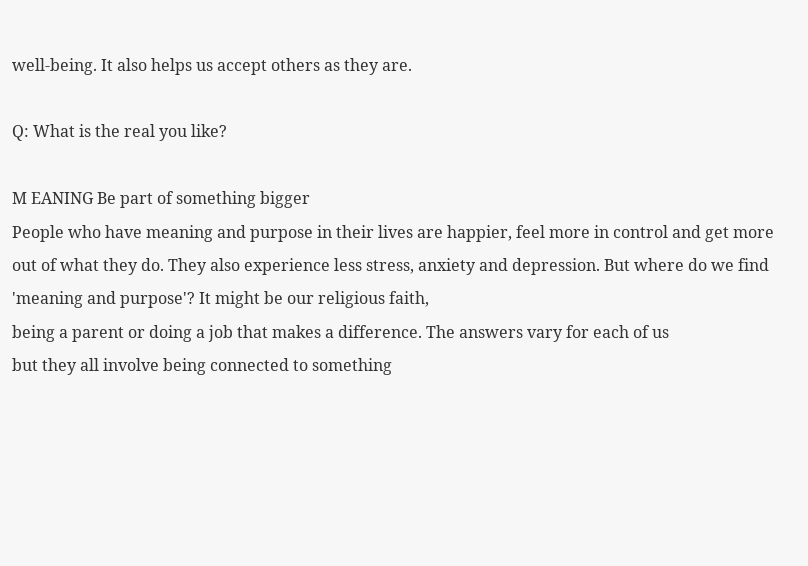well-being. It also helps us accept others as they are.

Q: What is the real you like?

M EANING Be part of something bigger
People who have meaning and purpose in their lives are happier, feel more in control and get more out of what they do. They also experience less stress, anxiety and depression. But where do we find 'meaning and purpose'? It might be our religious faith,
being a parent or doing a job that makes a difference. The answers vary for each of us
but they all involve being connected to something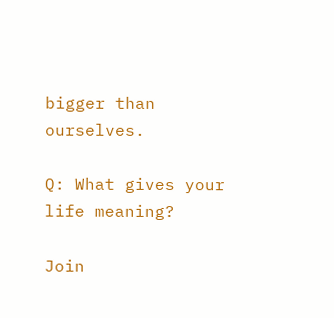bigger than ourselves.

Q: What gives your life meaning?

Join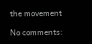the movement

No comments: